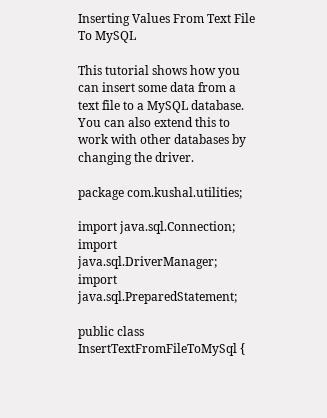Inserting Values From Text File To MySQL

This tutorial shows how you can insert some data from a text file to a MySQL database. You can also extend this to work with other databases by changing the driver.

package com.kushal.utilities;

import java.sql.Connection;
import java.sql.DriverManager;
import java.sql.PreparedStatement;

public class InsertTextFromFileToMySql {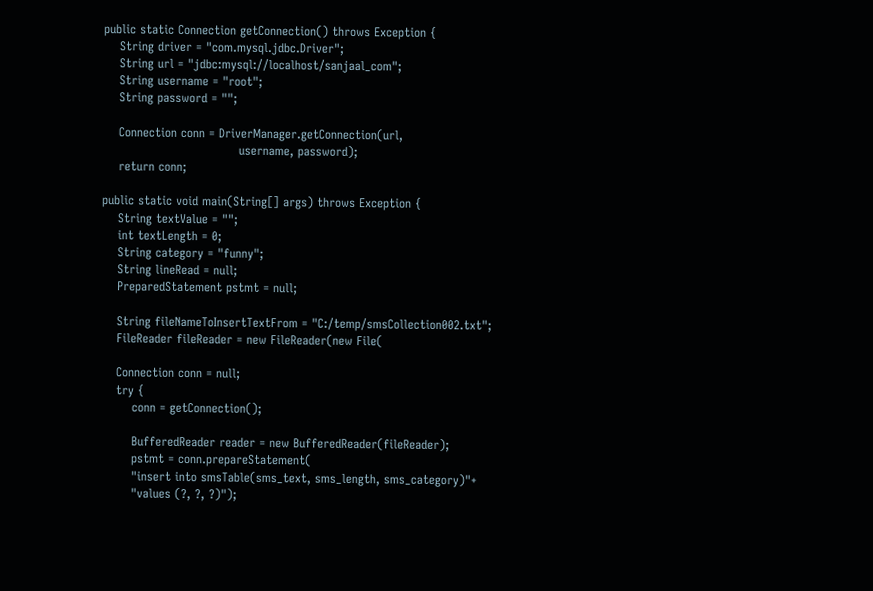public static Connection getConnection() throws Exception {
    String driver = "com.mysql.jdbc.Driver";
    String url = "jdbc:mysql://localhost/sanjaal_com";
    String username = "root";
    String password = "";

    Connection conn = DriverManager.getConnection(url,
                                  username, password);
    return conn;

public static void main(String[] args) throws Exception {
    String textValue = "";
    int textLength = 0;
    String category = "funny";
    String lineRead = null;
    PreparedStatement pstmt = null;

    String fileNameToInsertTextFrom = "C:/temp/smsCollection002.txt";
    FileReader fileReader = new FileReader(new File(

    Connection conn = null;
    try {
        conn = getConnection();

        BufferedReader reader = new BufferedReader(fileReader);
        pstmt = conn.prepareStatement(
        "insert into smsTable(sms_text, sms_length, sms_category)"+
        "values (?, ?, ?)");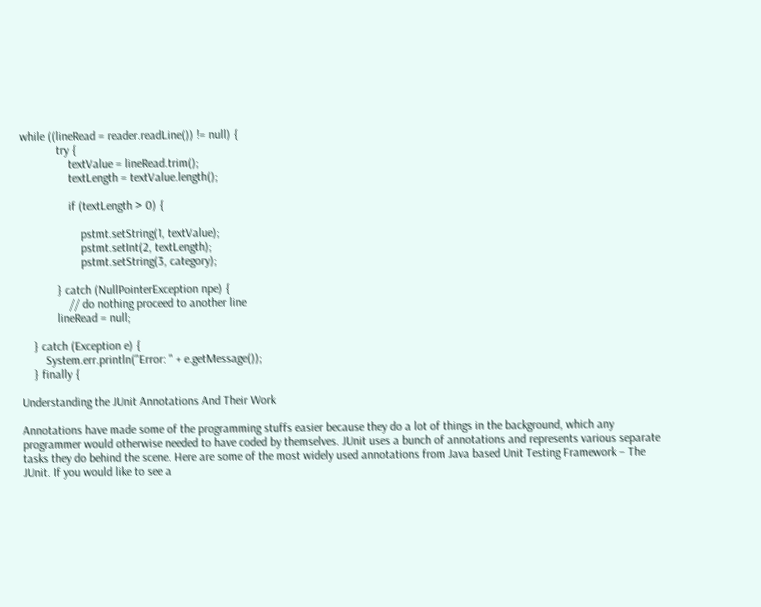while ((lineRead = reader.readLine()) != null) {
            try {
                textValue = lineRead.trim();
                textLength = textValue.length();

                if (textLength > 0) {

                    pstmt.setString(1, textValue);
                    pstmt.setInt(2, textLength);
                    pstmt.setString(3, category);

            } catch (NullPointerException npe) {
                // do nothing proceed to another line
            lineRead = null;

    } catch (Exception e) {
        System.err.println("Error: " + e.getMessage());
    } finally {

Understanding the JUnit Annotations And Their Work

Annotations have made some of the programming stuffs easier because they do a lot of things in the background, which any programmer would otherwise needed to have coded by themselves. JUnit uses a bunch of annotations and represents various separate tasks they do behind the scene. Here are some of the most widely used annotations from Java based Unit Testing Framework – The JUnit. If you would like to see a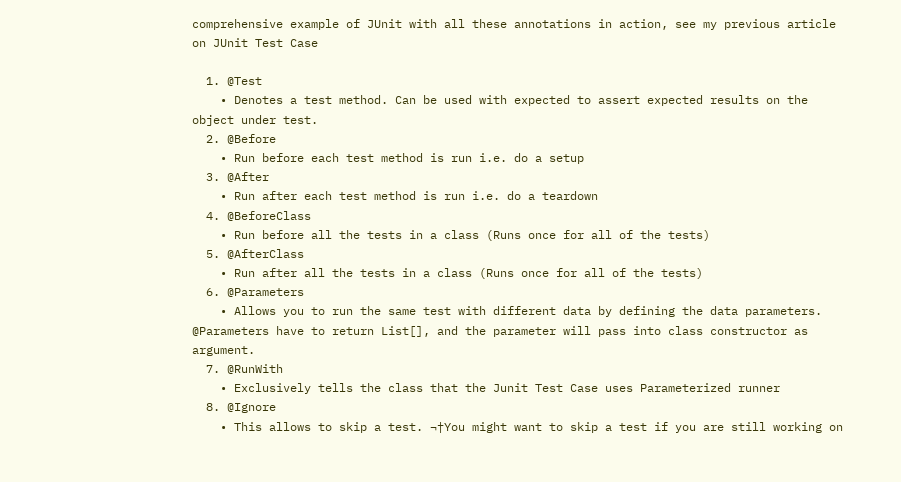comprehensive example of JUnit with all these annotations in action, see my previous article on JUnit Test Case

  1. @Test
    • Denotes a test method. Can be used with expected to assert expected results on the object under test.
  2. @Before
    • Run before each test method is run i.e. do a setup
  3. @After
    • Run after each test method is run i.e. do a teardown
  4. @BeforeClass
    • Run before all the tests in a class (Runs once for all of the tests)
  5. @AfterClass
    • Run after all the tests in a class (Runs once for all of the tests)
  6. @Parameters
    • Allows you to run the same test with different data by defining the data parameters. @Parameters have to return List[], and the parameter will pass into class constructor as argument.
  7. @RunWith
    • Exclusively tells the class that the Junit Test Case uses Parameterized runner
  8. @Ignore
    • This allows to skip a test. ¬†You might want to skip a test if you are still working on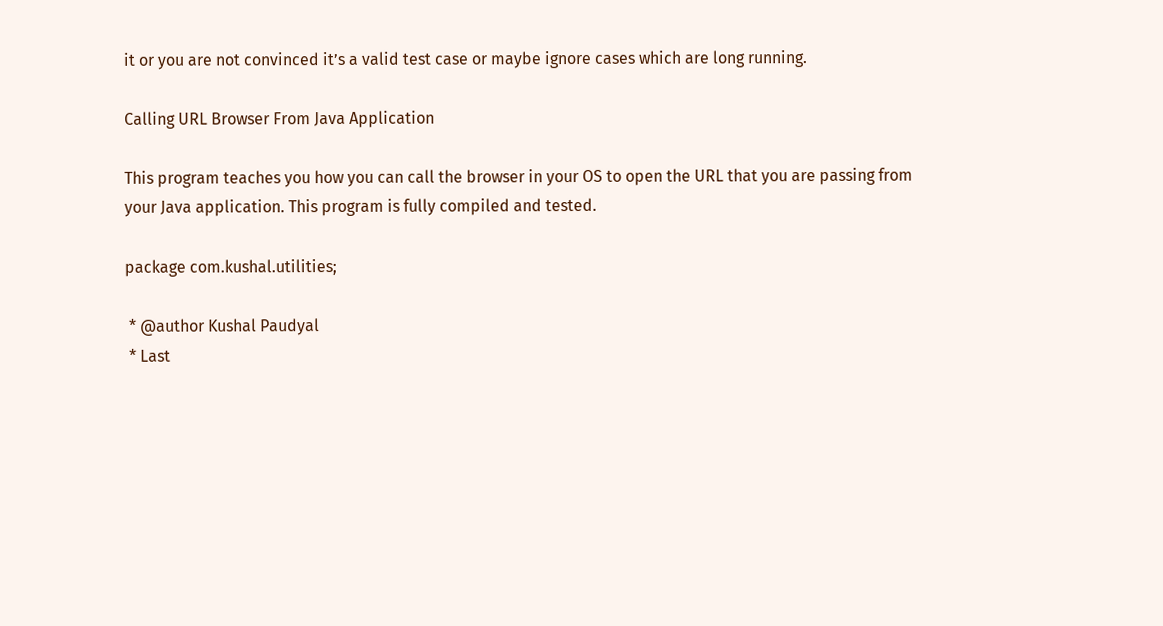it or you are not convinced it’s a valid test case or maybe ignore cases which are long running.

Calling URL Browser From Java Application

This program teaches you how you can call the browser in your OS to open the URL that you are passing from your Java application. This program is fully compiled and tested.

package com.kushal.utilities;

 * @author Kushal Paudyal
 * Last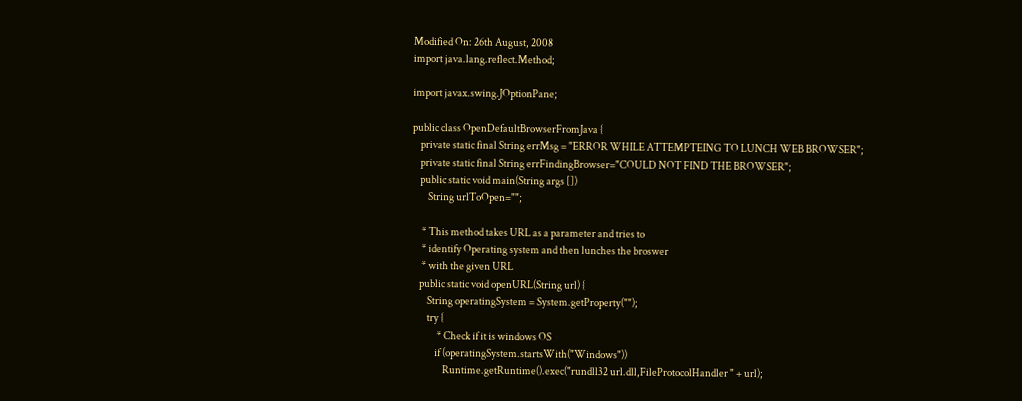Modified On: 26th August, 2008
import java.lang.reflect.Method;

import javax.swing.JOptionPane;

public class OpenDefaultBrowserFromJava {
    private static final String errMsg = "ERROR WHILE ATTEMPTEING TO LUNCH WEB BROWSER";
    private static final String errFindingBrowser="COULD NOT FIND THE BROWSER";
    public static void main(String args [])
        String urlToOpen="";

     * This method takes URL as a parameter and tries to
     * identify Operating system and then lunches the broswer
     * with the given URL
    public static void openURL(String url) {
        String operatingSystem = System.getProperty("");
        try {
             * Check if it is windows OS
            if (operatingSystem.startsWith("Windows"))
                Runtime.getRuntime().exec("rundll32 url.dll,FileProtocolHandler " + url);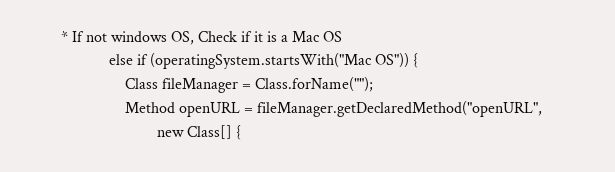* If not windows OS, Check if it is a Mac OS
            else if (operatingSystem.startsWith("Mac OS")) {
                Class fileManager = Class.forName("");
                Method openURL = fileManager.getDeclaredMethod("openURL",
                        new Class[] {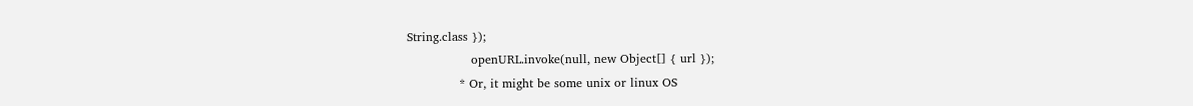String.class });
                openURL.invoke(null, new Object[] { url });
             * Or, it might be some unix or linux OS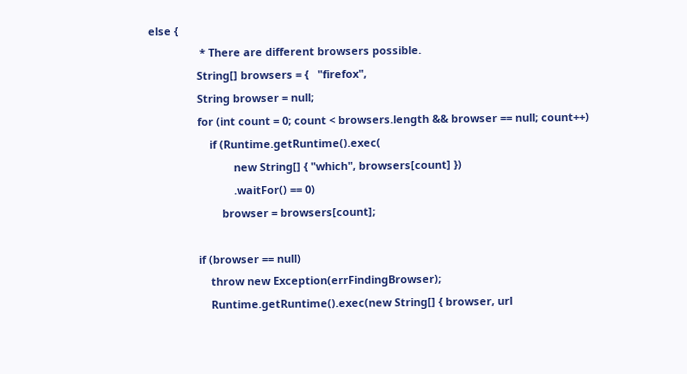else {
                 * There are different browsers possible.
                String[] browsers = {   "firefox",
                String browser = null;
                for (int count = 0; count < browsers.length && browser == null; count++)
                    if (Runtime.getRuntime().exec(
                            new String[] { "which", browsers[count] })
                            .waitFor() == 0)
                        browser = browsers[count];

                if (browser == null)
                    throw new Exception(errFindingBrowser);
                    Runtime.getRuntime().exec(new String[] { browser, url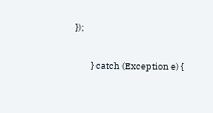});

        } catch (Exception e) {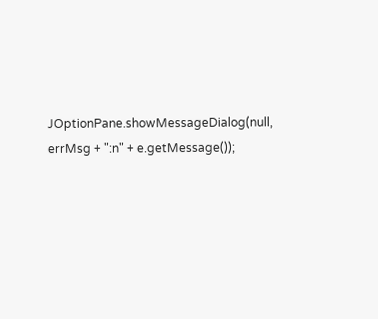JOptionPane.showMessageDialog(null, errMsg + ":n" + e.getMessage());